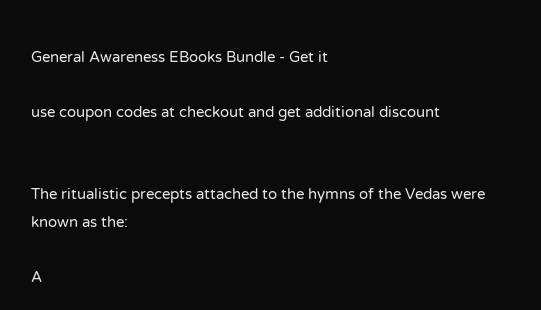General Awareness EBooks Bundle - Get it

use coupon codes at checkout and get additional discount


The ritualistic precepts attached to the hymns of the Vedas were known as the:

A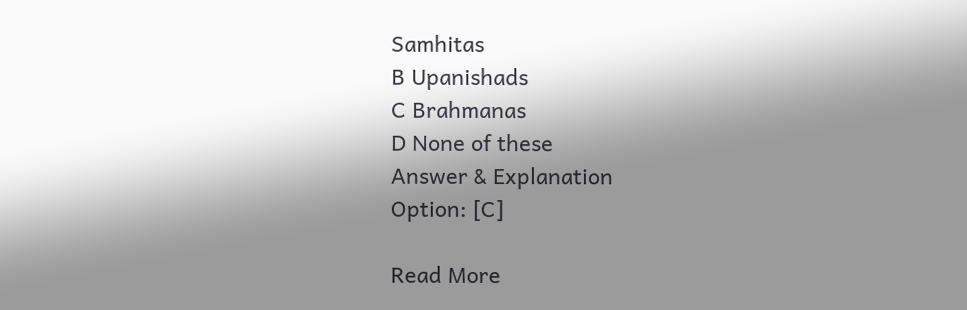Samhitas
B Upanishads
C Brahmanas
D None of these
Answer & Explanation
Option: [C]

Read More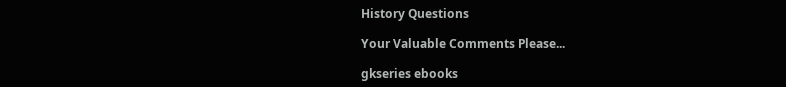History Questions

Your Valuable Comments Please...

gkseries ebooks